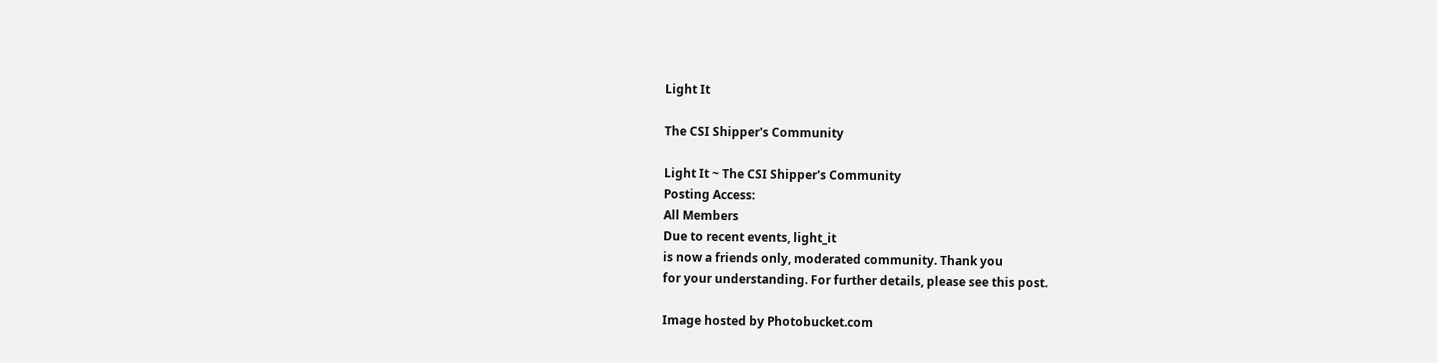Light It

The CSI Shipper's Community

Light It ~ The CSI Shipper's Community
Posting Access:
All Members
Due to recent events, light_it
is now a friends only, moderated community. Thank you
for your understanding. For further details, please see this post.

Image hosted by Photobucket.com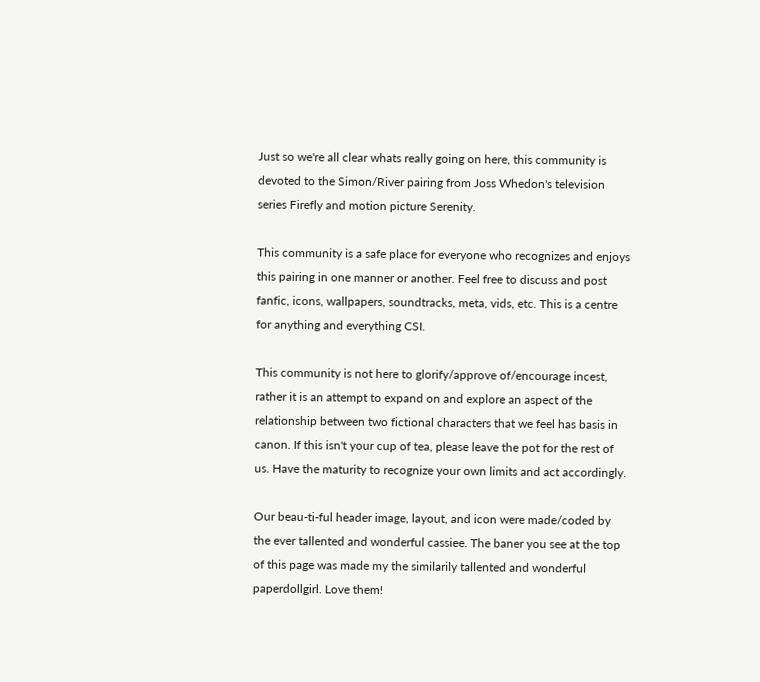Just so we're all clear whats really going on here, this community is devoted to the Simon/River pairing from Joss Whedon's television series Firefly and motion picture Serenity.

This community is a safe place for everyone who recognizes and enjoys this pairing in one manner or another. Feel free to discuss and post fanfic, icons, wallpapers, soundtracks, meta, vids, etc. This is a centre for anything and everything CSI.

This community is not here to glorify/approve of/encourage incest, rather it is an attempt to expand on and explore an aspect of the relationship between two fictional characters that we feel has basis in canon. If this isn't your cup of tea, please leave the pot for the rest of us. Have the maturity to recognize your own limits and act accordingly.

Our beau-ti-ful header image, layout, and icon were made/coded by the ever tallented and wonderful cassiee. The baner you see at the top of this page was made my the similarily tallented and wonderful paperdollgirl. Love them!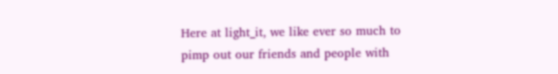Here at light_it, we like ever so much to pimp out our friends and people with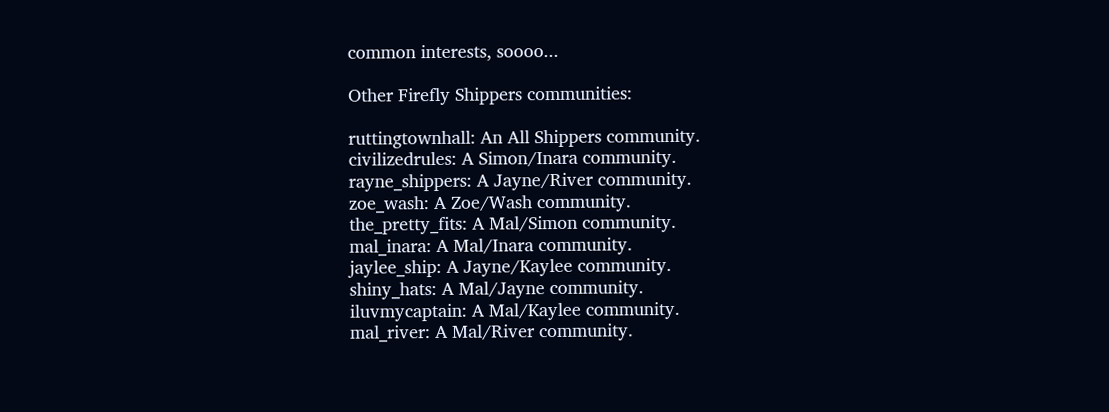common interests, soooo...

Other Firefly Shippers communities:

ruttingtownhall: An All Shippers community.
civilizedrules: A Simon/Inara community.
rayne_shippers: A Jayne/River community.
zoe_wash: A Zoe/Wash community.
the_pretty_fits: A Mal/Simon community.
mal_inara: A Mal/Inara community.
jaylee_ship: A Jayne/Kaylee community.
shiny_hats: A Mal/Jayne community.
iluvmycaptain: A Mal/Kaylee community.
mal_river: A Mal/River community.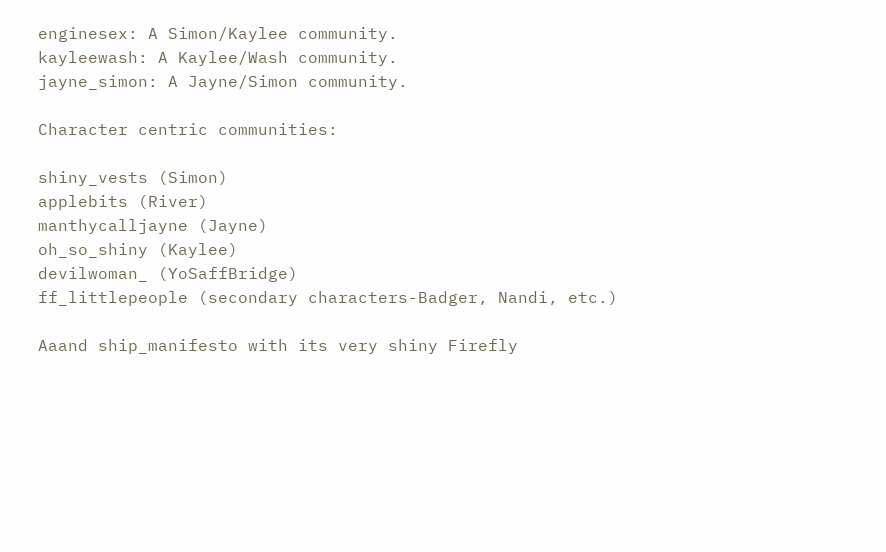enginesex: A Simon/Kaylee community.
kayleewash: A Kaylee/Wash community.
jayne_simon: A Jayne/Simon community.

Character centric communities:

shiny_vests (Simon)
applebits (River)
manthycalljayne (Jayne)
oh_so_shiny (Kaylee)
devilwoman_ (YoSaffBridge)
ff_littlepeople (secondary characters-Badger, Nandi, etc.)

Aaand ship_manifesto with its very shiny Firefly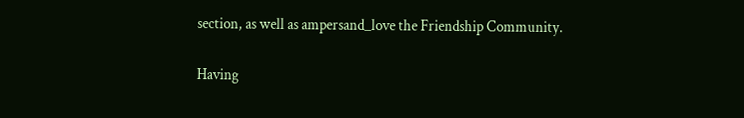section, as well as ampersand_love the Friendship Community.

Having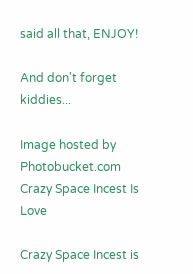said all that, ENJOY!

And don't forget kiddies...

Image hosted by Photobucket.com
Crazy Space Incest Is Love

Crazy Space Incest is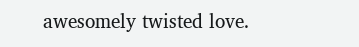awesomely twisted love.